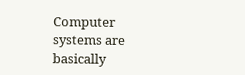Computer systems are basically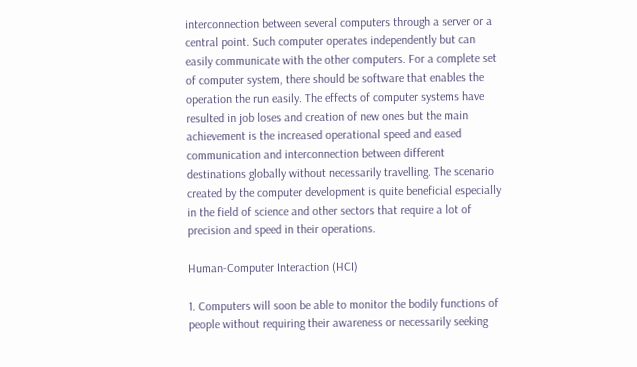interconnection between several computers through a server or a central point. Such computer operates independently but can easily communicate with the other computers. For a complete set of computer system, there should be software that enables the operation the run easily. The effects of computer systems have resulted in job loses and creation of new ones but the main achievement is the increased operational speed and eased communication and interconnection between different destinations globally without necessarily travelling. The scenario created by the computer development is quite beneficial especially in the field of science and other sectors that require a lot of precision and speed in their operations.

Human-Computer Interaction (HCI)

1. Computers will soon be able to monitor the bodily functions of people without requiring their awareness or necessarily seeking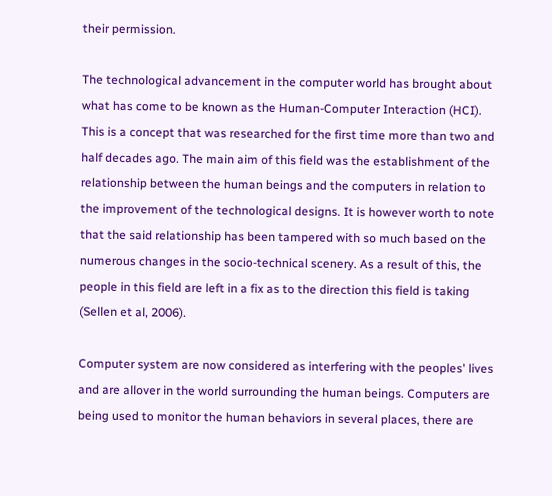their permission.

The technological advancement in the computer world has brought about what has come to be known as the Human-Computer Interaction (HCI). This is a concept that was researched for the first time more than two and half decades ago. The main aim of this field was the establishment of the relationship between the human beings and the computers in relation to the improvement of the technological designs. It is however worth to note that the said relationship has been tampered with so much based on the numerous changes in the socio-technical scenery. As a result of this, the people in this field are left in a fix as to the direction this field is taking (Sellen et al, 2006).

Computer system are now considered as interfering with the peoples' lives and are allover in the world surrounding the human beings. Computers are being used to monitor the human behaviors in several places, there are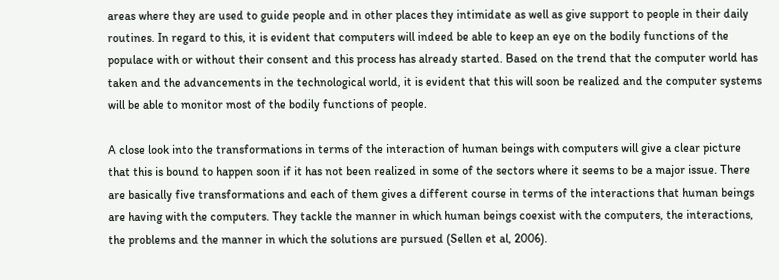areas where they are used to guide people and in other places they intimidate as well as give support to people in their daily routines. In regard to this, it is evident that computers will indeed be able to keep an eye on the bodily functions of the populace with or without their consent and this process has already started. Based on the trend that the computer world has taken and the advancements in the technological world, it is evident that this will soon be realized and the computer systems will be able to monitor most of the bodily functions of people.

A close look into the transformations in terms of the interaction of human beings with computers will give a clear picture that this is bound to happen soon if it has not been realized in some of the sectors where it seems to be a major issue. There are basically five transformations and each of them gives a different course in terms of the interactions that human beings are having with the computers. They tackle the manner in which human beings coexist with the computers, the interactions, the problems and the manner in which the solutions are pursued (Sellen et al, 2006).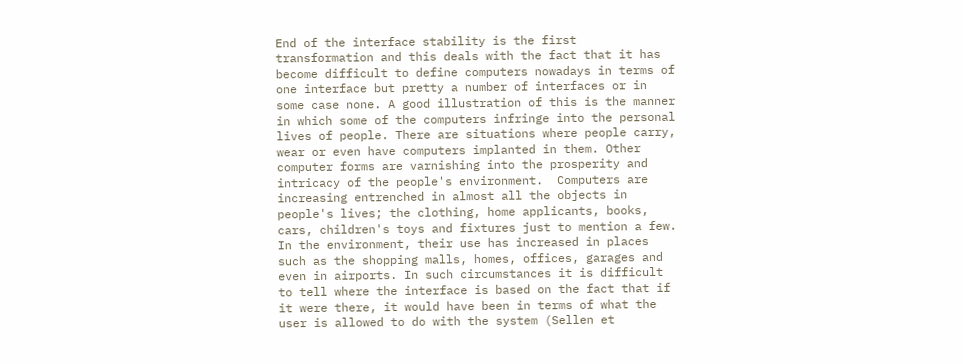End of the interface stability is the first transformation and this deals with the fact that it has become difficult to define computers nowadays in terms of one interface but pretty a number of interfaces or in some case none. A good illustration of this is the manner in which some of the computers infringe into the personal lives of people. There are situations where people carry, wear or even have computers implanted in them. Other computer forms are varnishing into the prosperity and intricacy of the people's environment.  Computers are increasing entrenched in almost all the objects in people's lives; the clothing, home applicants, books, cars, children's toys and fixtures just to mention a few. In the environment, their use has increased in places such as the shopping malls, homes, offices, garages and even in airports. In such circumstances it is difficult to tell where the interface is based on the fact that if it were there, it would have been in terms of what the user is allowed to do with the system (Sellen et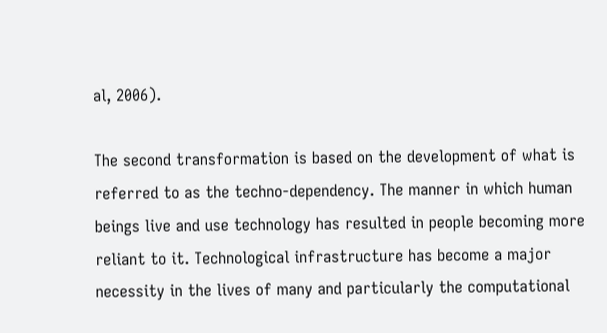al, 2006).

The second transformation is based on the development of what is referred to as the techno-dependency. The manner in which human beings live and use technology has resulted in people becoming more reliant to it. Technological infrastructure has become a major necessity in the lives of many and particularly the computational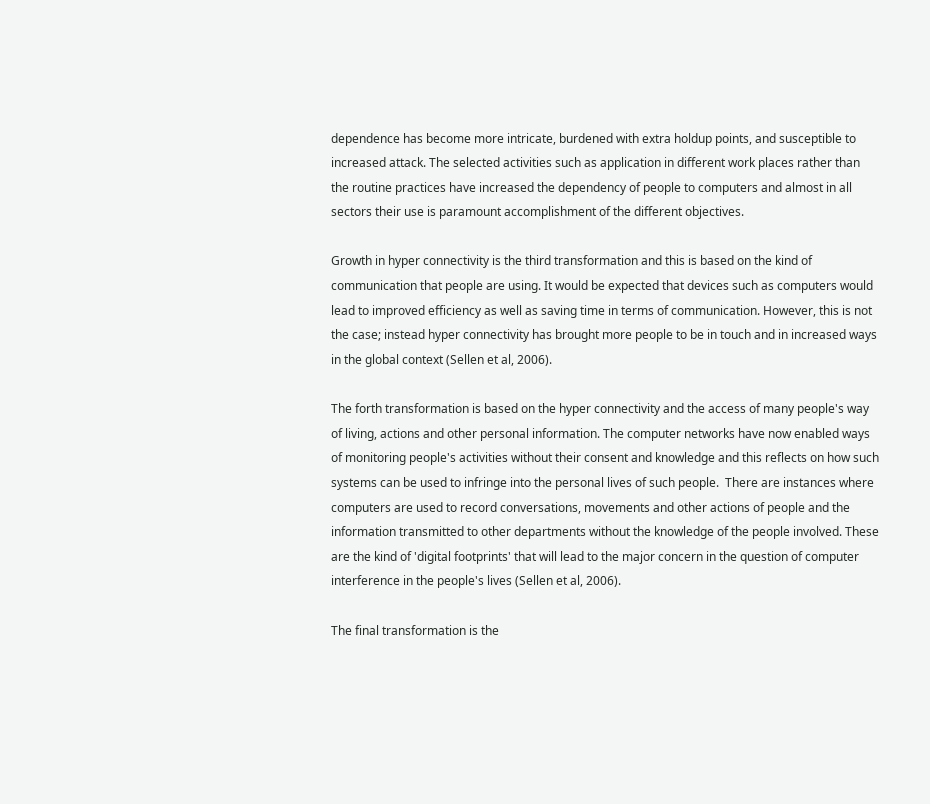dependence has become more intricate, burdened with extra holdup points, and susceptible to increased attack. The selected activities such as application in different work places rather than the routine practices have increased the dependency of people to computers and almost in all sectors their use is paramount accomplishment of the different objectives.

Growth in hyper connectivity is the third transformation and this is based on the kind of communication that people are using. It would be expected that devices such as computers would lead to improved efficiency as well as saving time in terms of communication. However, this is not the case; instead hyper connectivity has brought more people to be in touch and in increased ways in the global context (Sellen et al, 2006).

The forth transformation is based on the hyper connectivity and the access of many people's way of living, actions and other personal information. The computer networks have now enabled ways of monitoring people's activities without their consent and knowledge and this reflects on how such systems can be used to infringe into the personal lives of such people.  There are instances where computers are used to record conversations, movements and other actions of people and the information transmitted to other departments without the knowledge of the people involved. These are the kind of 'digital footprints' that will lead to the major concern in the question of computer interference in the people's lives (Sellen et al, 2006).

The final transformation is the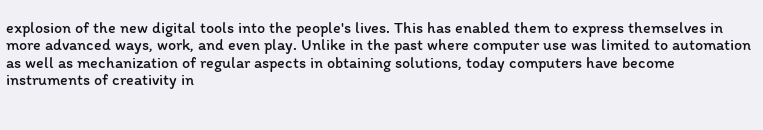explosion of the new digital tools into the people's lives. This has enabled them to express themselves in more advanced ways, work, and even play. Unlike in the past where computer use was limited to automation as well as mechanization of regular aspects in obtaining solutions, today computers have become instruments of creativity in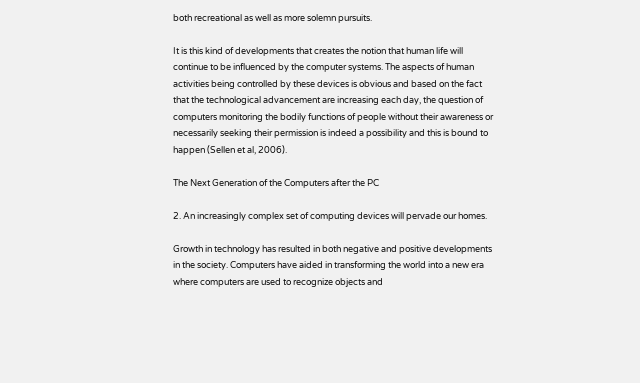both recreational as well as more solemn pursuits.

It is this kind of developments that creates the notion that human life will continue to be influenced by the computer systems. The aspects of human activities being controlled by these devices is obvious and based on the fact that the technological advancement are increasing each day, the question of computers monitoring the bodily functions of people without their awareness or necessarily seeking their permission is indeed a possibility and this is bound to happen (Sellen et al, 2006).

The Next Generation of the Computers after the PC

2. An increasingly complex set of computing devices will pervade our homes.

Growth in technology has resulted in both negative and positive developments in the society. Computers have aided in transforming the world into a new era where computers are used to recognize objects and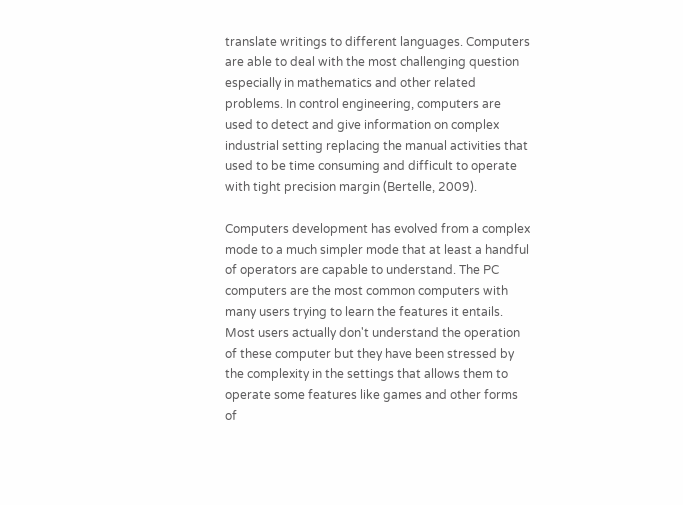translate writings to different languages. Computers are able to deal with the most challenging question especially in mathematics and other related problems. In control engineering, computers are used to detect and give information on complex industrial setting replacing the manual activities that used to be time consuming and difficult to operate with tight precision margin (Bertelle, 2009).

Computers development has evolved from a complex mode to a much simpler mode that at least a handful of operators are capable to understand. The PC computers are the most common computers with many users trying to learn the features it entails. Most users actually don't understand the operation of these computer but they have been stressed by the complexity in the settings that allows them to operate some features like games and other forms of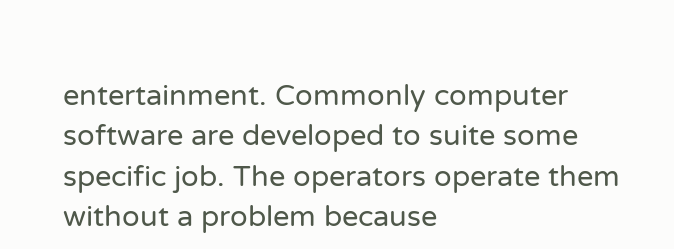entertainment. Commonly computer software are developed to suite some specific job. The operators operate them without a problem because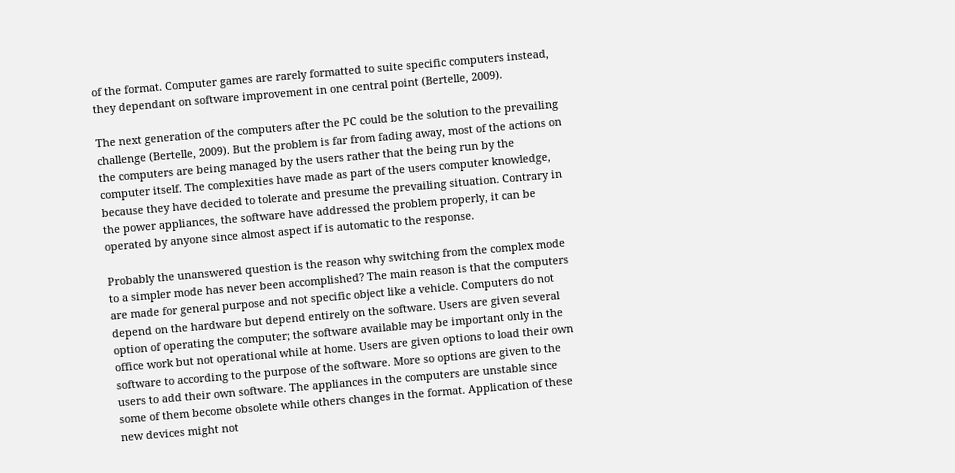of the format. Computer games are rarely formatted to suite specific computers instead, they dependant on software improvement in one central point (Bertelle, 2009).

The next generation of the computers after the PC could be the solution to the prevailing challenge (Bertelle, 2009). But the problem is far from fading away, most of the actions on the computers are being managed by the users rather that the being run by the computer itself. The complexities have made as part of the users computer knowledge, because they have decided to tolerate and presume the prevailing situation. Contrary in the power appliances, the software have addressed the problem properly, it can be operated by anyone since almost aspect if is automatic to the response.

Probably the unanswered question is the reason why switching from the complex mode to a simpler mode has never been accomplished? The main reason is that the computers are made for general purpose and not specific object like a vehicle. Computers do not depend on the hardware but depend entirely on the software. Users are given several option of operating the computer; the software available may be important only in the office work but not operational while at home. Users are given options to load their own software to according to the purpose of the software. More so options are given to the users to add their own software. The appliances in the computers are unstable since some of them become obsolete while others changes in the format. Application of these new devices might not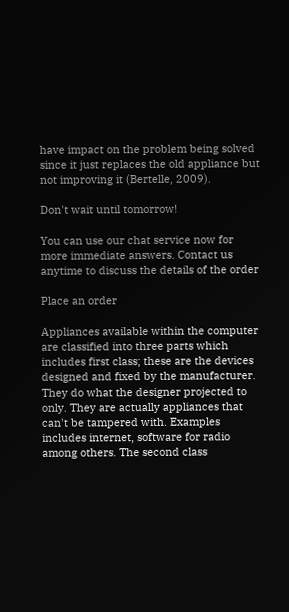have impact on the problem being solved since it just replaces the old appliance but not improving it (Bertelle, 2009).

Don't wait until tomorrow!

You can use our chat service now for more immediate answers. Contact us anytime to discuss the details of the order

Place an order

Appliances available within the computer are classified into three parts which includes first class; these are the devices designed and fixed by the manufacturer. They do what the designer projected to only. They are actually appliances that can't be tampered with. Examples includes internet, software for radio among others. The second class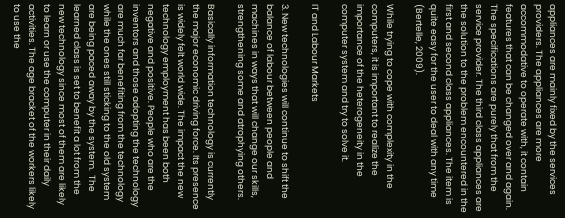appliances are mainly fixed by the services providers. The appliances are more accommodative to operate with, it contain features that can be changed over and again. The specifications are purely that from the service provider. The third class appliances are the solution to the problem encountered in the first and second class appliances. The item is quite easy for the user to deal with any time (Bertelle, 2009).

While trying to cope with complexity in the computers, it is important to realize the importance of the heterogeneity in the computer system and try to solve it.

IT and Labour Markets

3. New technologies will continue to shift the balance of labour between people and machines in ways that will change our skills, strengthening some and atrophying others.

Basically information technology is currently the major economic driving force. Its presence is widely felt world wide. The impact the new technology employment has been both negative and positive. People who are the inventors and those adopting the technology are much far benefiting from the technology while the ones still sticking to the old system are being paced away by the system.  The learned class is set to benefit a lot from the new technology since most of them are likely to learn or use the computer in their daily activities. The age bracket of the workers likely to use the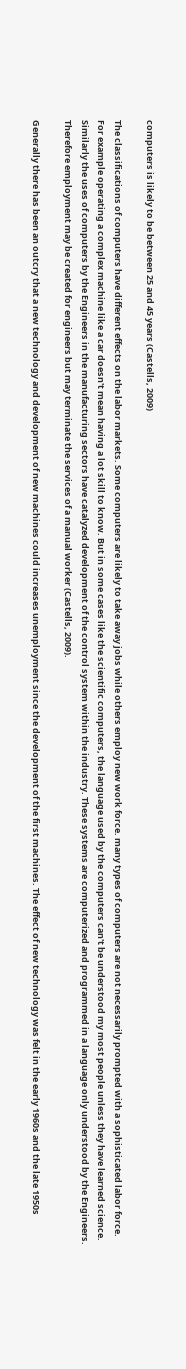computers is likely to be between 25 and 45 years (Castells, 2009)

The classifications of computers have different effects on the labor markets. Some computers are likely to take away jobs while others employ new work force. many types of computers are not necessarily prompted with a sophisticated labor force. For example operating a complex machine like a car doesn't mean having a lot skill to know. But in some cases like the scientific computers, the language used by the computers can't be understood my most people unless they have learned science. Similarly the uses of computers by the Engineers in the manufacturing sectors have catalyzed development of the control system within the industry. These systems are computerized and programmed in a language only understood by the Engineers. Therefore employment may be created for engineers but may terminate the services of a manual worker (Castells, 2009).

Generally there has been an outcry that a new technology and development of new machines could increases unemployment since the development of the first machines. The effect of new technology was felt in the early 1960s and the late 1950s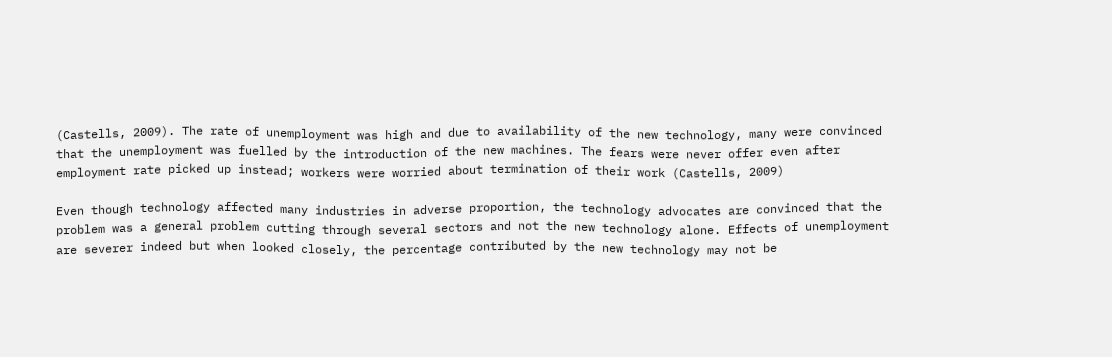(Castells, 2009). The rate of unemployment was high and due to availability of the new technology, many were convinced that the unemployment was fuelled by the introduction of the new machines. The fears were never offer even after employment rate picked up instead; workers were worried about termination of their work (Castells, 2009)

Even though technology affected many industries in adverse proportion, the technology advocates are convinced that the problem was a general problem cutting through several sectors and not the new technology alone. Effects of unemployment are severer indeed but when looked closely, the percentage contributed by the new technology may not be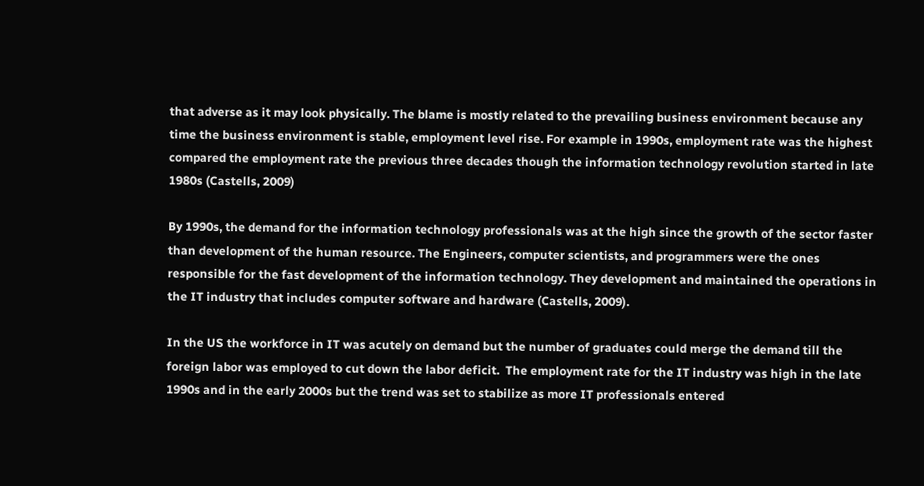that adverse as it may look physically. The blame is mostly related to the prevailing business environment because any time the business environment is stable, employment level rise. For example in 1990s, employment rate was the highest compared the employment rate the previous three decades though the information technology revolution started in late 1980s (Castells, 2009)

By 1990s, the demand for the information technology professionals was at the high since the growth of the sector faster than development of the human resource. The Engineers, computer scientists, and programmers were the ones responsible for the fast development of the information technology. They development and maintained the operations in the IT industry that includes computer software and hardware (Castells, 2009).

In the US the workforce in IT was acutely on demand but the number of graduates could merge the demand till the foreign labor was employed to cut down the labor deficit.  The employment rate for the IT industry was high in the late 1990s and in the early 2000s but the trend was set to stabilize as more IT professionals entered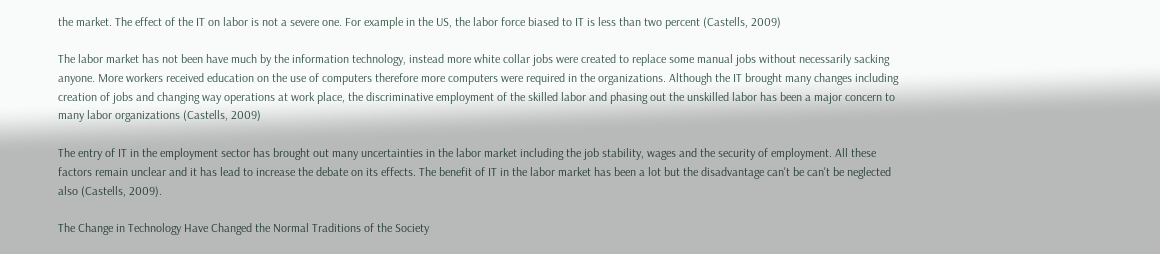the market. The effect of the IT on labor is not a severe one. For example in the US, the labor force biased to IT is less than two percent (Castells, 2009)

The labor market has not been have much by the information technology, instead more white collar jobs were created to replace some manual jobs without necessarily sacking anyone. More workers received education on the use of computers therefore more computers were required in the organizations. Although the IT brought many changes including creation of jobs and changing way operations at work place, the discriminative employment of the skilled labor and phasing out the unskilled labor has been a major concern to many labor organizations (Castells, 2009)

The entry of IT in the employment sector has brought out many uncertainties in the labor market including the job stability, wages and the security of employment. All these factors remain unclear and it has lead to increase the debate on its effects. The benefit of IT in the labor market has been a lot but the disadvantage can't be can't be neglected also (Castells, 2009).

The Change in Technology Have Changed the Normal Traditions of the Society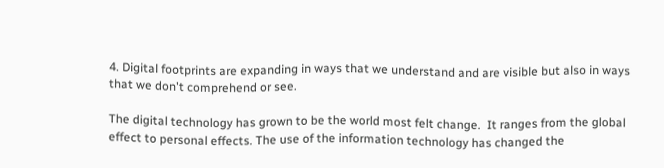4. Digital footprints are expanding in ways that we understand and are visible but also in ways that we don't comprehend or see.

The digital technology has grown to be the world most felt change.  It ranges from the global effect to personal effects. The use of the information technology has changed the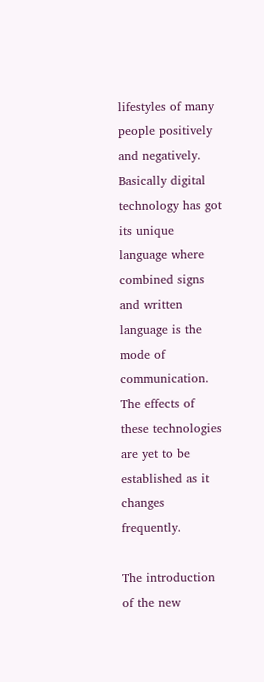lifestyles of many people positively and negatively. Basically digital technology has got its unique language where combined signs and written language is the mode of communication. The effects of these technologies are yet to be established as it changes frequently.

The introduction of the new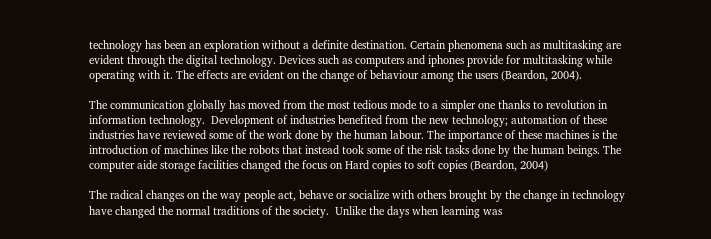technology has been an exploration without a definite destination. Certain phenomena such as multitasking are evident through the digital technology. Devices such as computers and iphones provide for multitasking while operating with it. The effects are evident on the change of behaviour among the users (Beardon, 2004).

The communication globally has moved from the most tedious mode to a simpler one thanks to revolution in information technology.  Development of industries benefited from the new technology; automation of these industries have reviewed some of the work done by the human labour. The importance of these machines is the introduction of machines like the robots that instead took some of the risk tasks done by the human beings. The computer aide storage facilities changed the focus on Hard copies to soft copies (Beardon, 2004)

The radical changes on the way people act, behave or socialize with others brought by the change in technology have changed the normal traditions of the society.  Unlike the days when learning was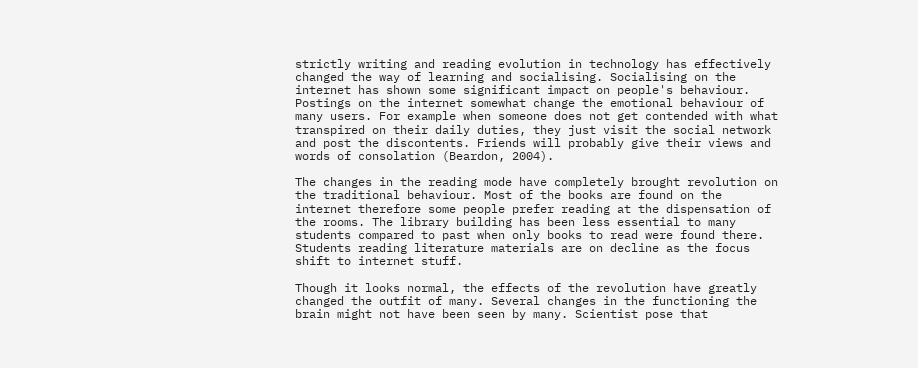strictly writing and reading evolution in technology has effectively changed the way of learning and socialising. Socialising on the internet has shown some significant impact on people's behaviour.  Postings on the internet somewhat change the emotional behaviour of many users. For example when someone does not get contended with what transpired on their daily duties, they just visit the social network and post the discontents. Friends will probably give their views and words of consolation (Beardon, 2004).

The changes in the reading mode have completely brought revolution on the traditional behaviour. Most of the books are found on the internet therefore some people prefer reading at the dispensation of the rooms. The library building has been less essential to many students compared to past when only books to read were found there. Students reading literature materials are on decline as the focus shift to internet stuff.

Though it looks normal, the effects of the revolution have greatly changed the outfit of many. Several changes in the functioning the brain might not have been seen by many. Scientist pose that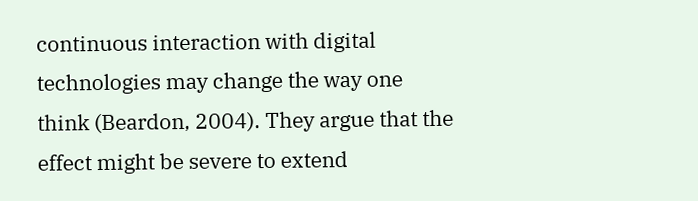continuous interaction with digital technologies may change the way one think (Beardon, 2004). They argue that the effect might be severe to extend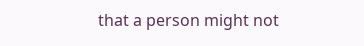that a person might not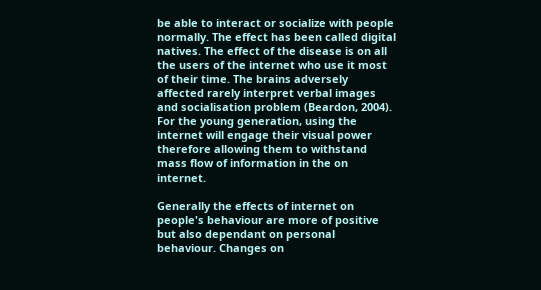be able to interact or socialize with people normally. The effect has been called digital natives. The effect of the disease is on all the users of the internet who use it most of their time. The brains adversely affected rarely interpret verbal images and socialisation problem (Beardon, 2004).  For the young generation, using the internet will engage their visual power therefore allowing them to withstand mass flow of information in the on internet.

Generally the effects of internet on people's behaviour are more of positive but also dependant on personal behaviour. Changes on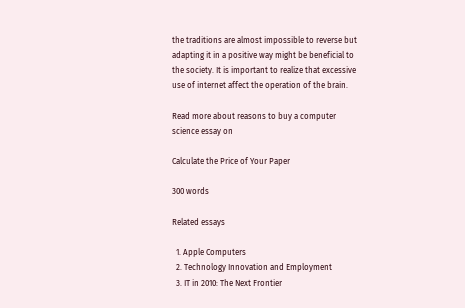the traditions are almost impossible to reverse but adapting it in a positive way might be beneficial to the society. It is important to realize that excessive use of internet affect the operation of the brain.

Read more about reasons to buy a computer science essay on

Calculate the Price of Your Paper

300 words

Related essays

  1. Apple Computers
  2. Technology Innovation and Employment
  3. IT in 2010: The Next Frontier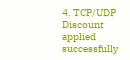4. TCP/UDP
Discount applied successfully